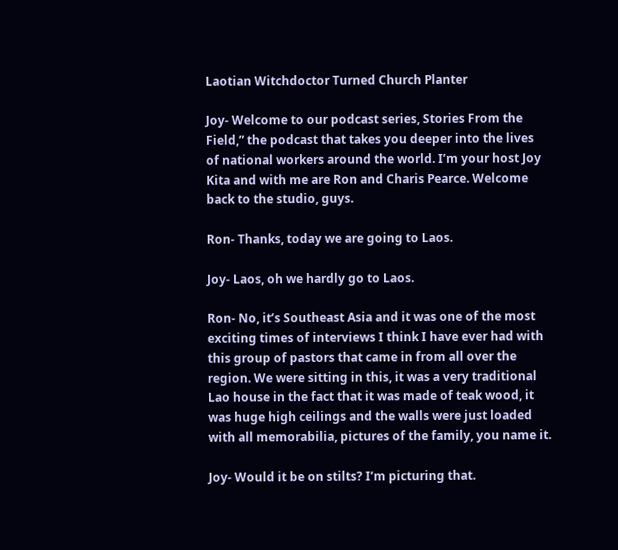Laotian Witchdoctor Turned Church Planter

Joy- Welcome to our podcast series, Stories From the Field,” the podcast that takes you deeper into the lives of national workers around the world. I’m your host Joy Kita and with me are Ron and Charis Pearce. Welcome back to the studio, guys.

Ron- Thanks, today we are going to Laos.

Joy- Laos, oh we hardly go to Laos.

Ron- No, it’s Southeast Asia and it was one of the most exciting times of interviews I think I have ever had with this group of pastors that came in from all over the region. We were sitting in this, it was a very traditional Lao house in the fact that it was made of teak wood, it was huge high ceilings and the walls were just loaded with all memorabilia, pictures of the family, you name it.

Joy- Would it be on stilts? I’m picturing that.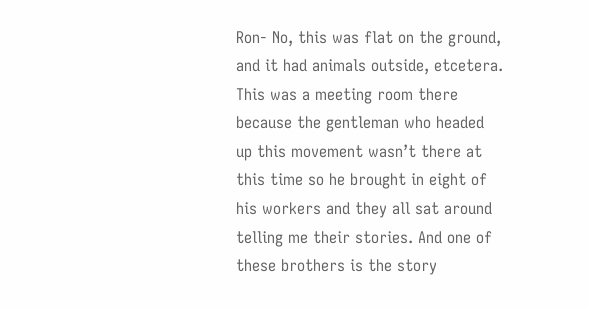Ron- No, this was flat on the ground, and it had animals outside, etcetera. This was a meeting room there because the gentleman who headed up this movement wasn’t there at this time so he brought in eight of his workers and they all sat around telling me their stories. And one of these brothers is the story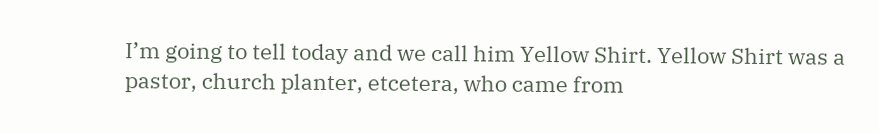I’m going to tell today and we call him Yellow Shirt. Yellow Shirt was a pastor, church planter, etcetera, who came from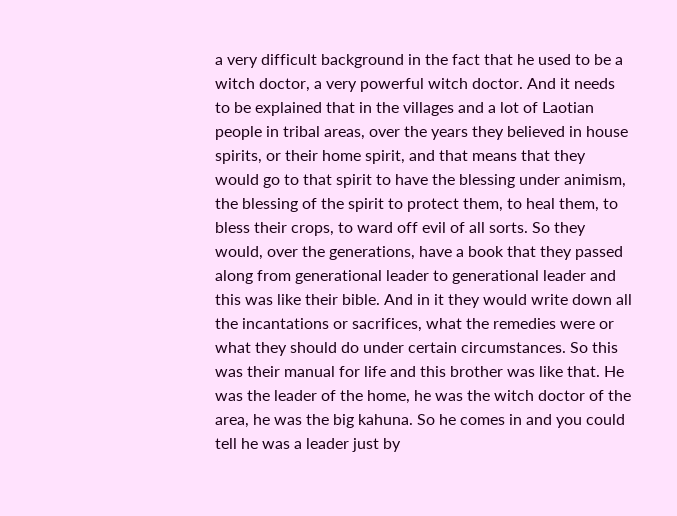a very difficult background in the fact that he used to be a witch doctor, a very powerful witch doctor. And it needs to be explained that in the villages and a lot of Laotian people in tribal areas, over the years they believed in house spirits, or their home spirit, and that means that they would go to that spirit to have the blessing under animism, the blessing of the spirit to protect them, to heal them, to bless their crops, to ward off evil of all sorts. So they would, over the generations, have a book that they passed along from generational leader to generational leader and this was like their bible. And in it they would write down all the incantations or sacrifices, what the remedies were or what they should do under certain circumstances. So this was their manual for life and this brother was like that. He was the leader of the home, he was the witch doctor of the area, he was the big kahuna. So he comes in and you could tell he was a leader just by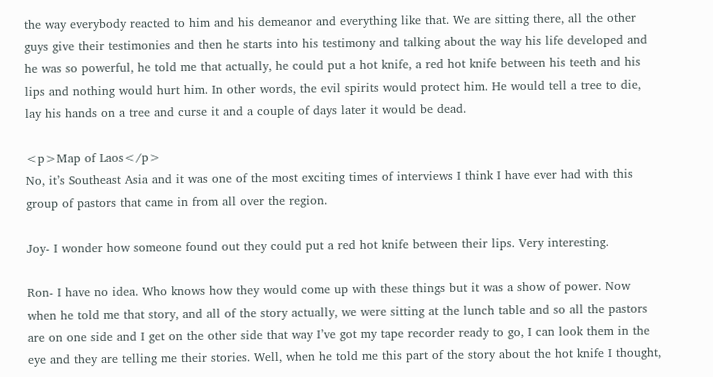the way everybody reacted to him and his demeanor and everything like that. We are sitting there, all the other guys give their testimonies and then he starts into his testimony and talking about the way his life developed and he was so powerful, he told me that actually, he could put a hot knife, a red hot knife between his teeth and his lips and nothing would hurt him. In other words, the evil spirits would protect him. He would tell a tree to die, lay his hands on a tree and curse it and a couple of days later it would be dead.

<p>Map of Laos</p>
No, it’s Southeast Asia and it was one of the most exciting times of interviews I think I have ever had with this group of pastors that came in from all over the region.

Joy- I wonder how someone found out they could put a red hot knife between their lips. Very interesting.

Ron- I have no idea. Who knows how they would come up with these things but it was a show of power. Now when he told me that story, and all of the story actually, we were sitting at the lunch table and so all the pastors are on one side and I get on the other side that way I’ve got my tape recorder ready to go, I can look them in the eye and they are telling me their stories. Well, when he told me this part of the story about the hot knife I thought,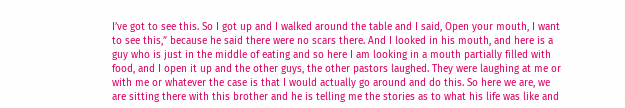I’ve got to see this. So I got up and I walked around the table and I said, Open your mouth, I want to see this,” because he said there were no scars there. And I looked in his mouth, and here is a guy who is just in the middle of eating and so here I am looking in a mouth partially filled with food, and I open it up and the other guys, the other pastors laughed. They were laughing at me or with me or whatever the case is that I would actually go around and do this. So here we are, we are sitting there with this brother and he is telling me the stories as to what his life was like and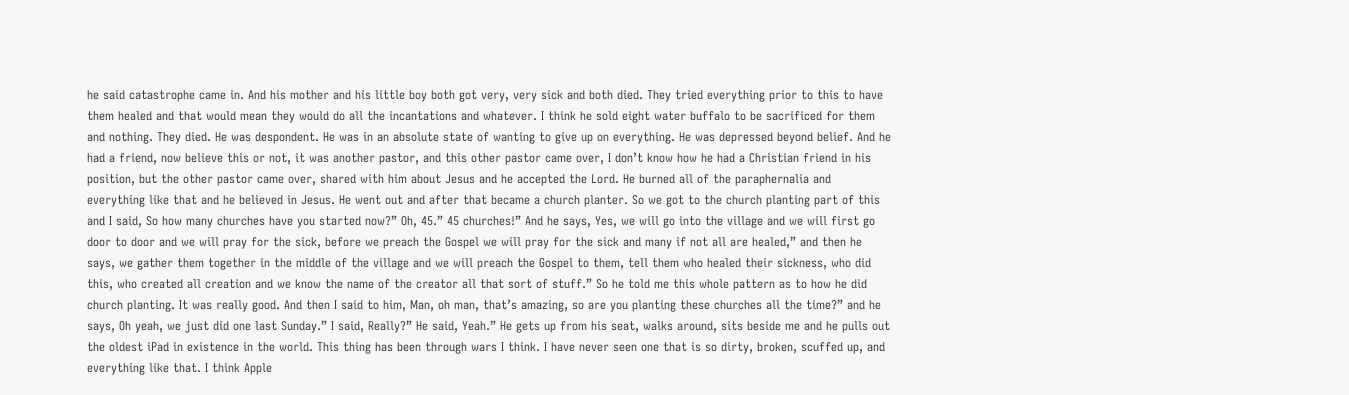he said catastrophe came in. And his mother and his little boy both got very, very sick and both died. They tried everything prior to this to have them healed and that would mean they would do all the incantations and whatever. I think he sold eight water buffalo to be sacrificed for them and nothing. They died. He was despondent. He was in an absolute state of wanting to give up on everything. He was depressed beyond belief. And he had a friend, now believe this or not, it was another pastor, and this other pastor came over, I don’t know how he had a Christian friend in his position, but the other pastor came over, shared with him about Jesus and he accepted the Lord. He burned all of the paraphernalia and everything like that and he believed in Jesus. He went out and after that became a church planter. So we got to the church planting part of this and I said, So how many churches have you started now?” Oh, 45.” 45 churches!” And he says, Yes, we will go into the village and we will first go door to door and we will pray for the sick, before we preach the Gospel we will pray for the sick and many if not all are healed,” and then he says, we gather them together in the middle of the village and we will preach the Gospel to them, tell them who healed their sickness, who did this, who created all creation and we know the name of the creator all that sort of stuff.” So he told me this whole pattern as to how he did church planting. It was really good. And then I said to him, Man, oh man, that’s amazing, so are you planting these churches all the time?” and he says, Oh yeah, we just did one last Sunday.” I said, Really?” He said, Yeah.” He gets up from his seat, walks around, sits beside me and he pulls out the oldest iPad in existence in the world. This thing has been through wars I think. I have never seen one that is so dirty, broken, scuffed up, and everything like that. I think Apple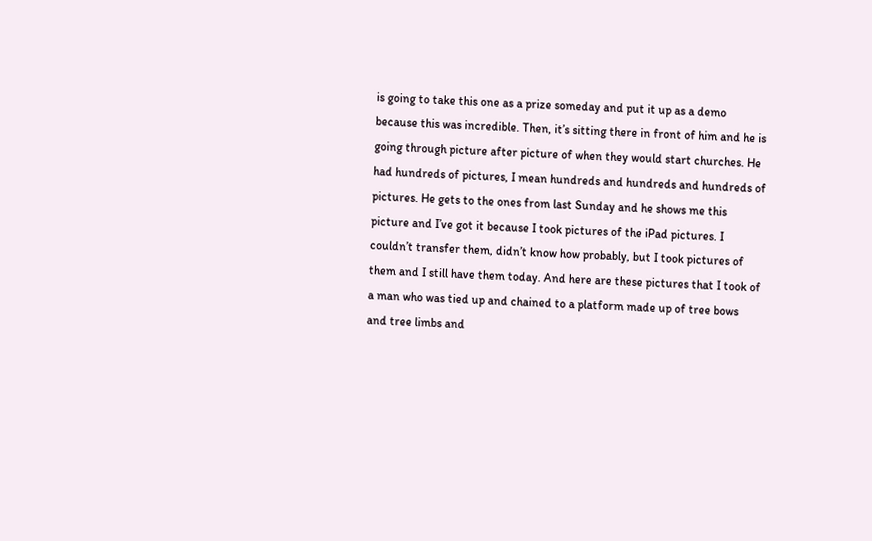is going to take this one as a prize someday and put it up as a demo because this was incredible. Then, it’s sitting there in front of him and he is going through picture after picture of when they would start churches. He had hundreds of pictures, I mean hundreds and hundreds and hundreds of pictures. He gets to the ones from last Sunday and he shows me this picture and I’ve got it because I took pictures of the iPad pictures. I couldn’t transfer them, didn’t know how probably, but I took pictures of them and I still have them today. And here are these pictures that I took of a man who was tied up and chained to a platform made up of tree bows and tree limbs and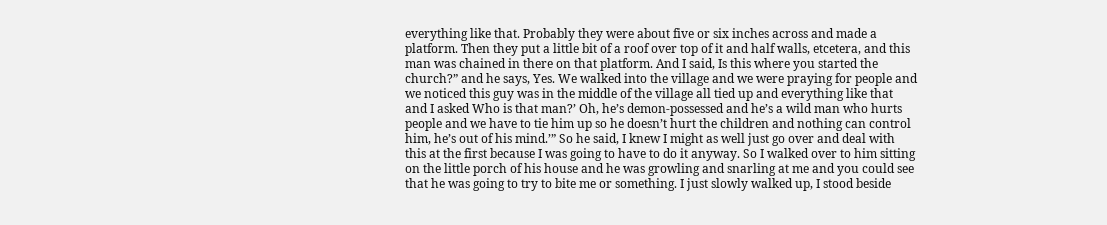everything like that. Probably they were about five or six inches across and made a platform. Then they put a little bit of a roof over top of it and half walls, etcetera, and this man was chained in there on that platform. And I said, Is this where you started the church?” and he says, Yes. We walked into the village and we were praying for people and we noticed this guy was in the middle of the village all tied up and everything like that and I asked Who is that man?’ Oh, he’s demon-possessed and he’s a wild man who hurts people and we have to tie him up so he doesn’t hurt the children and nothing can control him, he’s out of his mind.’” So he said, I knew I might as well just go over and deal with this at the first because I was going to have to do it anyway. So I walked over to him sitting on the little porch of his house and he was growling and snarling at me and you could see that he was going to try to bite me or something. I just slowly walked up, I stood beside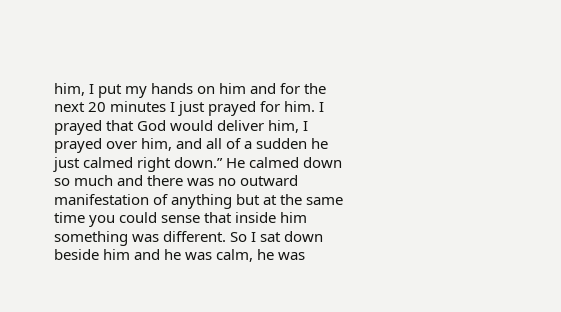him, I put my hands on him and for the next 20 minutes I just prayed for him. I prayed that God would deliver him, I prayed over him, and all of a sudden he just calmed right down.” He calmed down so much and there was no outward manifestation of anything but at the same time you could sense that inside him something was different. So I sat down beside him and he was calm, he was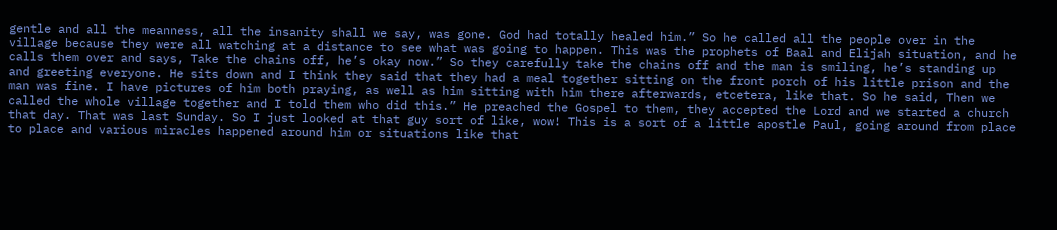gentle and all the meanness, all the insanity shall we say, was gone. God had totally healed him.” So he called all the people over in the village because they were all watching at a distance to see what was going to happen. This was the prophets of Baal and Elijah situation, and he calls them over and says, Take the chains off, he’s okay now.” So they carefully take the chains off and the man is smiling, he’s standing up and greeting everyone. He sits down and I think they said that they had a meal together sitting on the front porch of his little prison and the man was fine. I have pictures of him both praying, as well as him sitting with him there afterwards, etcetera, like that. So he said, Then we called the whole village together and I told them who did this.” He preached the Gospel to them, they accepted the Lord and we started a church that day. That was last Sunday. So I just looked at that guy sort of like, wow! This is a sort of a little apostle Paul, going around from place to place and various miracles happened around him or situations like that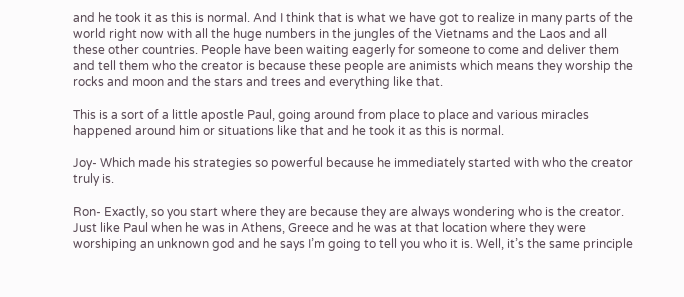and he took it as this is normal. And I think that is what we have got to realize in many parts of the world right now with all the huge numbers in the jungles of the Vietnams and the Laos and all these other countries. People have been waiting eagerly for someone to come and deliver them and tell them who the creator is because these people are animists which means they worship the rocks and moon and the stars and trees and everything like that.

This is a sort of a little apostle Paul, going around from place to place and various miracles happened around him or situations like that and he took it as this is normal.

Joy- Which made his strategies so powerful because he immediately started with who the creator truly is.

Ron- Exactly, so you start where they are because they are always wondering who is the creator. Just like Paul when he was in Athens, Greece and he was at that location where they were worshiping an unknown god and he says I’m going to tell you who it is. Well, it’s the same principle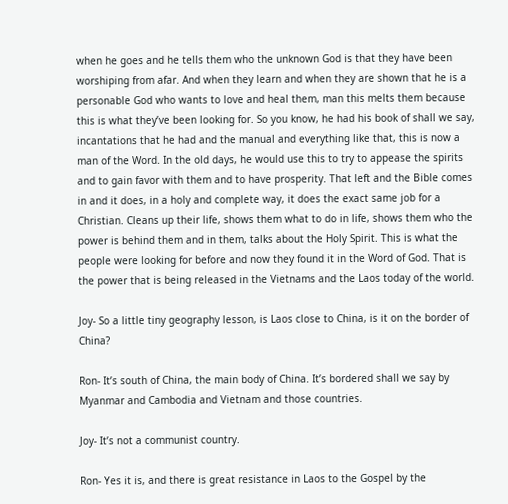when he goes and he tells them who the unknown God is that they have been worshiping from afar. And when they learn and when they are shown that he is a personable God who wants to love and heal them, man this melts them because this is what they’ve been looking for. So you know, he had his book of shall we say, incantations that he had and the manual and everything like that, this is now a man of the Word. In the old days, he would use this to try to appease the spirits and to gain favor with them and to have prosperity. That left and the Bible comes in and it does, in a holy and complete way, it does the exact same job for a Christian. Cleans up their life, shows them what to do in life, shows them who the power is behind them and in them, talks about the Holy Spirit. This is what the people were looking for before and now they found it in the Word of God. That is the power that is being released in the Vietnams and the Laos today of the world.

Joy- So a little tiny geography lesson, is Laos close to China, is it on the border of China?

Ron- It’s south of China, the main body of China. It’s bordered shall we say by Myanmar and Cambodia and Vietnam and those countries.

Joy- It’s not a communist country.

Ron- Yes it is, and there is great resistance in Laos to the Gospel by the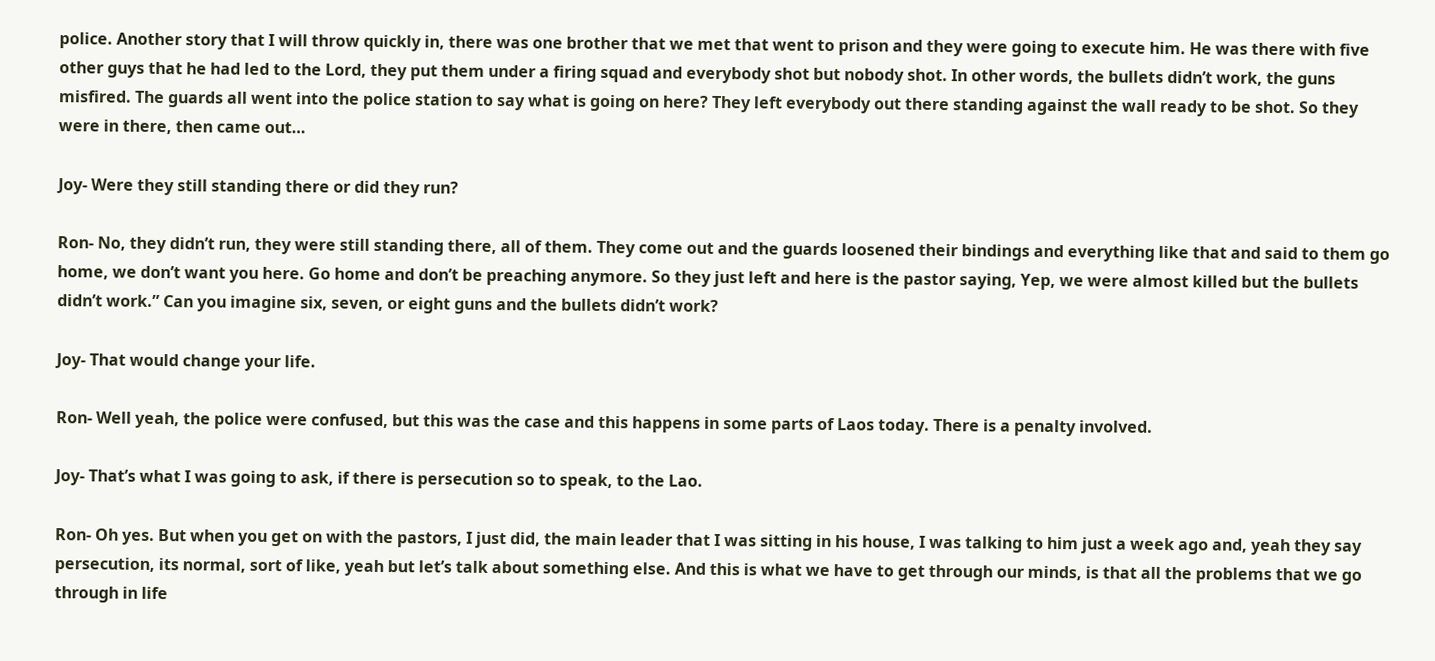police. Another story that I will throw quickly in, there was one brother that we met that went to prison and they were going to execute him. He was there with five other guys that he had led to the Lord, they put them under a firing squad and everybody shot but nobody shot. In other words, the bullets didn’t work, the guns misfired. The guards all went into the police station to say what is going on here? They left everybody out there standing against the wall ready to be shot. So they were in there, then came out…

Joy- Were they still standing there or did they run?

Ron- No, they didn’t run, they were still standing there, all of them. They come out and the guards loosened their bindings and everything like that and said to them go home, we don’t want you here. Go home and don’t be preaching anymore. So they just left and here is the pastor saying, Yep, we were almost killed but the bullets didn’t work.” Can you imagine six, seven, or eight guns and the bullets didn’t work?

Joy- That would change your life.

Ron- Well yeah, the police were confused, but this was the case and this happens in some parts of Laos today. There is a penalty involved.

Joy- That’s what I was going to ask, if there is persecution so to speak, to the Lao.

Ron- Oh yes. But when you get on with the pastors, I just did, the main leader that I was sitting in his house, I was talking to him just a week ago and, yeah they say persecution, its normal, sort of like, yeah but let’s talk about something else. And this is what we have to get through our minds, is that all the problems that we go through in life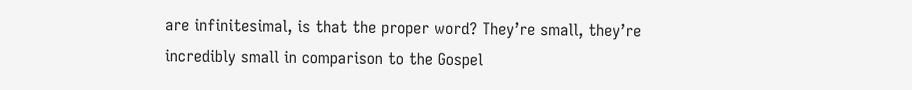are infinitesimal, is that the proper word? They’re small, they’re incredibly small in comparison to the Gospel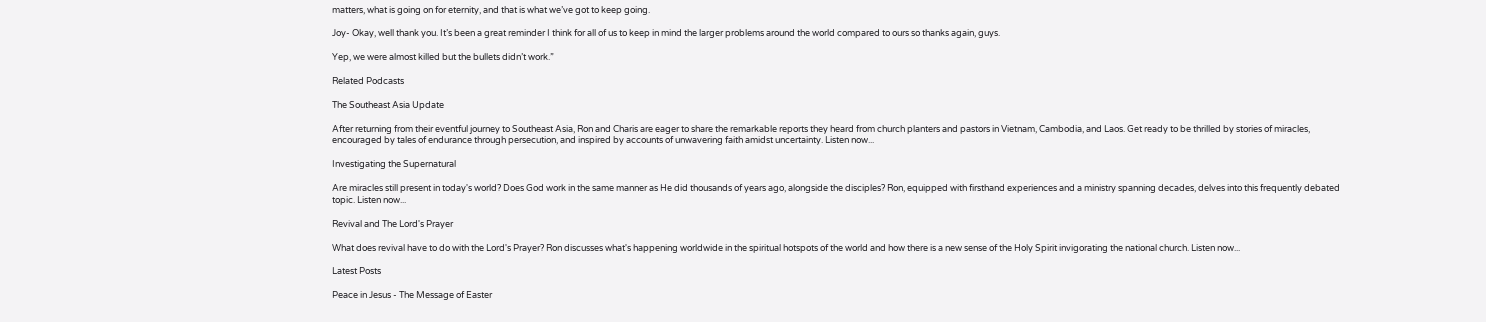matters, what is going on for eternity, and that is what we’ve got to keep going.

Joy- Okay, well thank you. It’s been a great reminder I think for all of us to keep in mind the larger problems around the world compared to ours so thanks again, guys.

Yep, we were almost killed but the bullets didn’t work.”

Related Podcasts

The Southeast Asia Update

After returning from their eventful journey to Southeast Asia, Ron and Charis are eager to share the remarkable reports they heard from church planters and pastors in Vietnam, Cambodia, and Laos. Get ready to be thrilled by stories of miracles, encouraged by tales of endurance through persecution, and inspired by accounts of unwavering faith amidst uncertainty. Listen now...

Investigating the Supernatural

Are miracles still present in today's world? Does God work in the same manner as He did thousands of years ago, alongside the disciples? Ron, equipped with firsthand experiences and a ministry spanning decades, delves into this frequently debated topic. Listen now...

Revival and The Lord's Prayer

What does revival have to do with the Lord's Prayer? Ron discusses what's happening worldwide in the spiritual hotspots of the world and how there is a new sense of the Holy Spirit invigorating the national church. Listen now...

Latest Posts

Peace in Jesus - The Message of Easter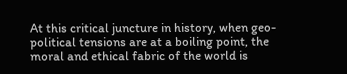At this critical juncture in history, when geo-political tensions are at a boiling point, the moral and ethical fabric of the world is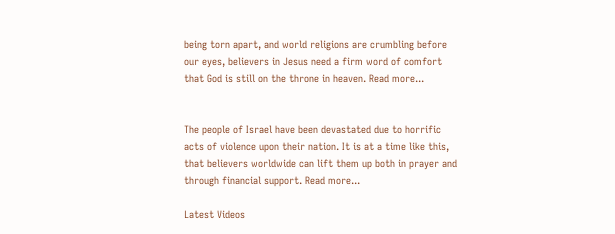being torn apart, and world religions are crumbling before our eyes, believers in Jesus need a firm word of comfort that God is still on the throne in heaven. Read more...


The people of Israel have been devastated due to horrific acts of violence upon their nation. It is at a time like this, that believers worldwide can lift them up both in prayer and through financial support. Read more...

Latest Videos